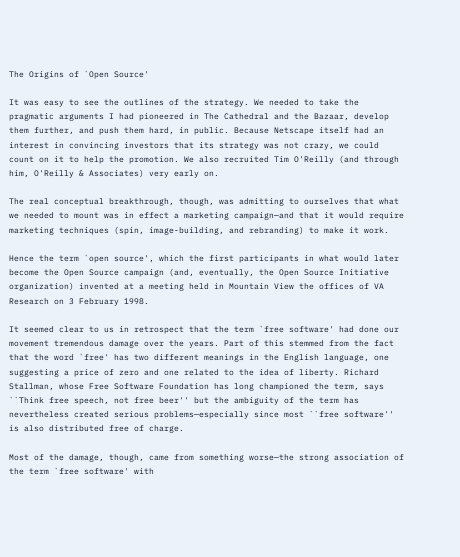The Origins of `Open Source'

It was easy to see the outlines of the strategy. We needed to take the pragmatic arguments I had pioneered in The Cathedral and the Bazaar, develop them further, and push them hard, in public. Because Netscape itself had an interest in convincing investors that its strategy was not crazy, we could count on it to help the promotion. We also recruited Tim O'Reilly (and through him, O'Reilly & Associates) very early on.

The real conceptual breakthrough, though, was admitting to ourselves that what we needed to mount was in effect a marketing campaign—and that it would require marketing techniques (spin, image-building, and rebranding) to make it work.

Hence the term `open source', which the first participants in what would later become the Open Source campaign (and, eventually, the Open Source Initiative organization) invented at a meeting held in Mountain View the offices of VA Research on 3 February 1998.

It seemed clear to us in retrospect that the term `free software' had done our movement tremendous damage over the years. Part of this stemmed from the fact that the word `free' has two different meanings in the English language, one suggesting a price of zero and one related to the idea of liberty. Richard Stallman, whose Free Software Foundation has long championed the term, says ``Think free speech, not free beer'' but the ambiguity of the term has nevertheless created serious problems—especially since most ``free software'' is also distributed free of charge.

Most of the damage, though, came from something worse—the strong association of the term `free software' with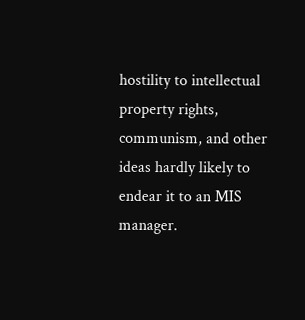hostility to intellectual property rights, communism, and other ideas hardly likely to endear it to an MIS manager.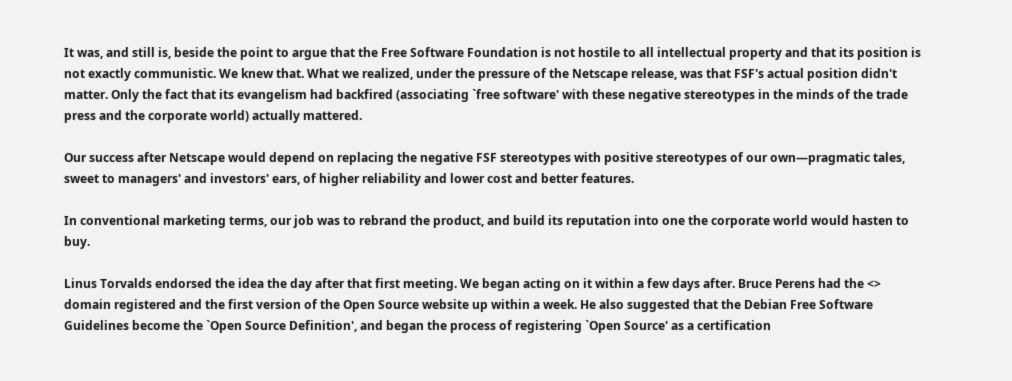It was, and still is, beside the point to argue that the Free Software Foundation is not hostile to all intellectual property and that its position is not exactly communistic. We knew that. What we realized, under the pressure of the Netscape release, was that FSF's actual position didn't matter. Only the fact that its evangelism had backfired (associating `free software' with these negative stereotypes in the minds of the trade press and the corporate world) actually mattered.

Our success after Netscape would depend on replacing the negative FSF stereotypes with positive stereotypes of our own—pragmatic tales, sweet to managers' and investors' ears, of higher reliability and lower cost and better features.

In conventional marketing terms, our job was to rebrand the product, and build its reputation into one the corporate world would hasten to buy.

Linus Torvalds endorsed the idea the day after that first meeting. We began acting on it within a few days after. Bruce Perens had the <> domain registered and the first version of the Open Source website up within a week. He also suggested that the Debian Free Software Guidelines become the `Open Source Definition', and began the process of registering `Open Source' as a certification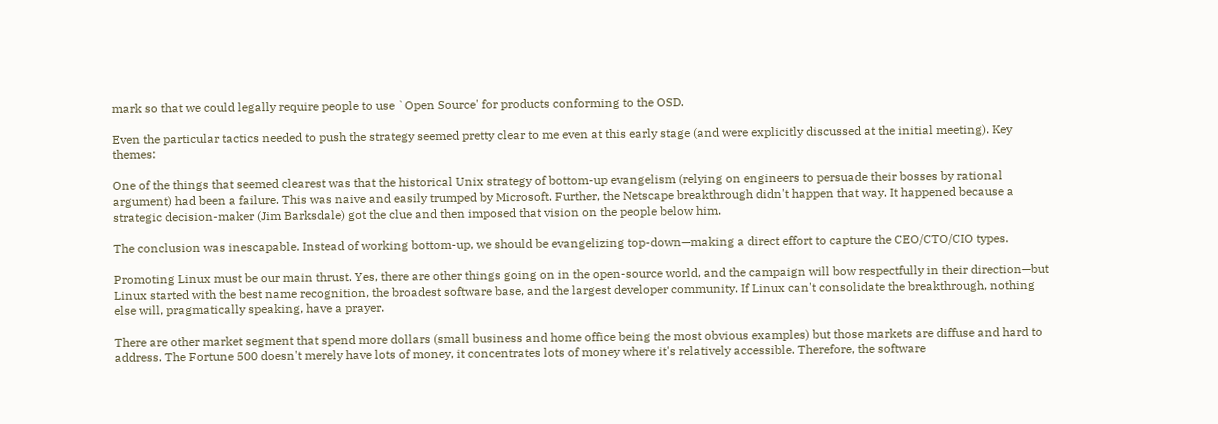mark so that we could legally require people to use `Open Source' for products conforming to the OSD.

Even the particular tactics needed to push the strategy seemed pretty clear to me even at this early stage (and were explicitly discussed at the initial meeting). Key themes:

One of the things that seemed clearest was that the historical Unix strategy of bottom-up evangelism (relying on engineers to persuade their bosses by rational argument) had been a failure. This was naive and easily trumped by Microsoft. Further, the Netscape breakthrough didn't happen that way. It happened because a strategic decision-maker (Jim Barksdale) got the clue and then imposed that vision on the people below him.

The conclusion was inescapable. Instead of working bottom-up, we should be evangelizing top-down—making a direct effort to capture the CEO/CTO/CIO types.

Promoting Linux must be our main thrust. Yes, there are other things going on in the open-source world, and the campaign will bow respectfully in their direction—but Linux started with the best name recognition, the broadest software base, and the largest developer community. If Linux can't consolidate the breakthrough, nothing else will, pragmatically speaking, have a prayer.

There are other market segment that spend more dollars (small business and home office being the most obvious examples) but those markets are diffuse and hard to address. The Fortune 500 doesn't merely have lots of money, it concentrates lots of money where it's relatively accessible. Therefore, the software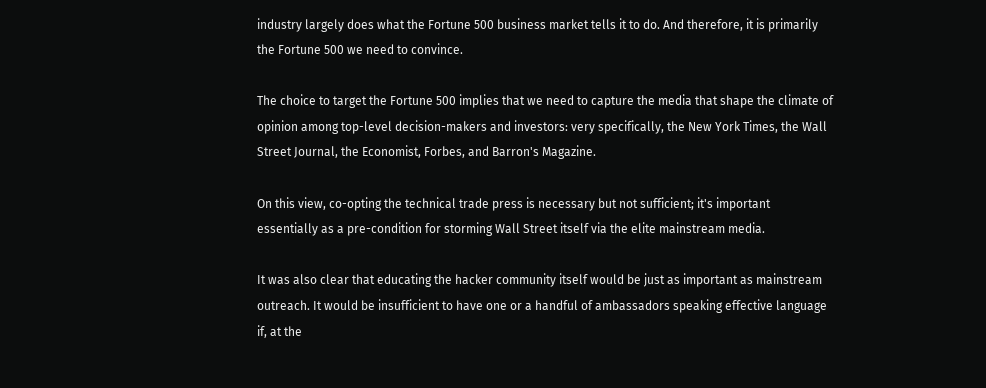industry largely does what the Fortune 500 business market tells it to do. And therefore, it is primarily the Fortune 500 we need to convince.

The choice to target the Fortune 500 implies that we need to capture the media that shape the climate of opinion among top-level decision-makers and investors: very specifically, the New York Times, the Wall Street Journal, the Economist, Forbes, and Barron's Magazine.

On this view, co-opting the technical trade press is necessary but not sufficient; it's important essentially as a pre-condition for storming Wall Street itself via the elite mainstream media.

It was also clear that educating the hacker community itself would be just as important as mainstream outreach. It would be insufficient to have one or a handful of ambassadors speaking effective language if, at the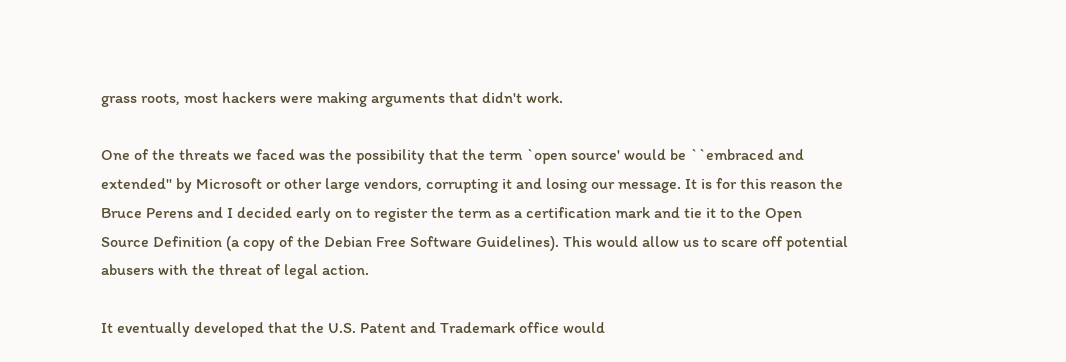grass roots, most hackers were making arguments that didn't work.

One of the threats we faced was the possibility that the term `open source' would be ``embraced and extended'' by Microsoft or other large vendors, corrupting it and losing our message. It is for this reason the Bruce Perens and I decided early on to register the term as a certification mark and tie it to the Open Source Definition (a copy of the Debian Free Software Guidelines). This would allow us to scare off potential abusers with the threat of legal action.

It eventually developed that the U.S. Patent and Trademark office would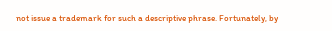not issue a trademark for such a descriptive phrase. Fortunately, by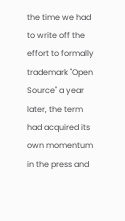the time we had to write off the effort to formally trademark "Open Source" a year later, the term had acquired its own momentum in the press and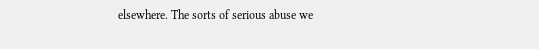elsewhere. The sorts of serious abuse we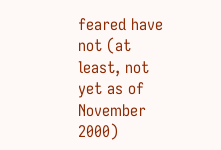feared have not (at least, not yet as of November 2000)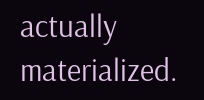actually materialized.